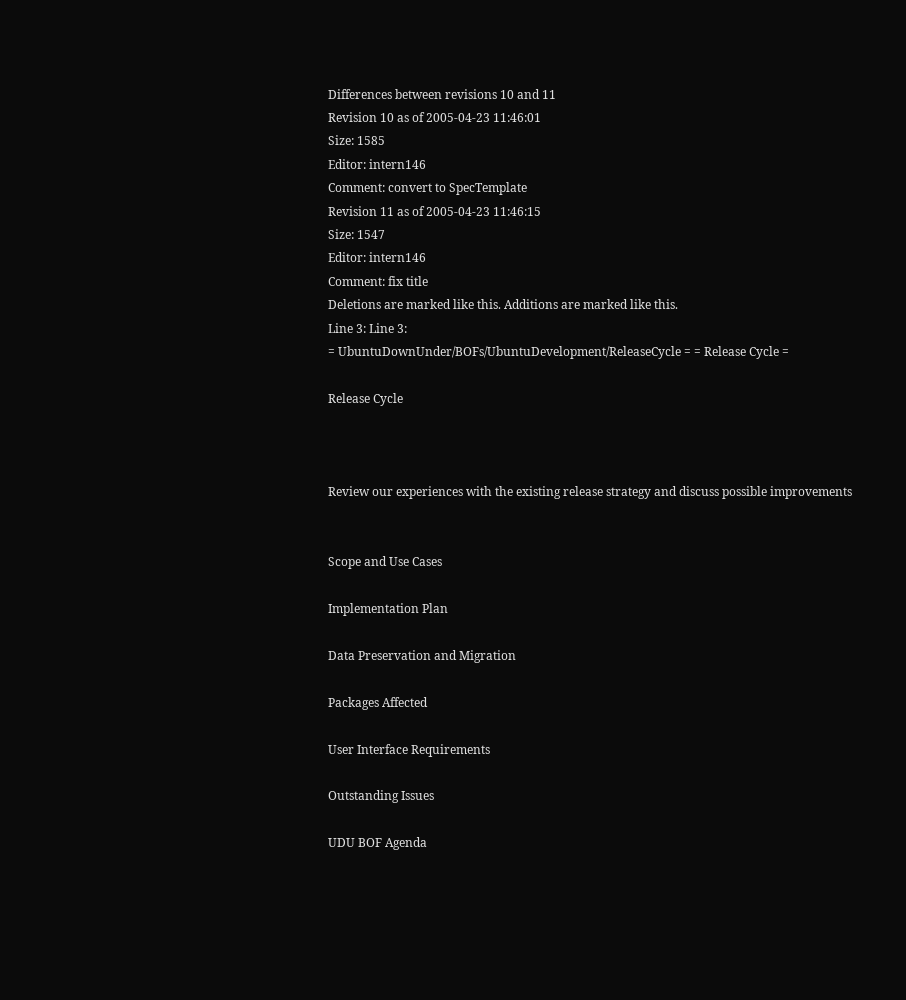Differences between revisions 10 and 11
Revision 10 as of 2005-04-23 11:46:01
Size: 1585
Editor: intern146
Comment: convert to SpecTemplate
Revision 11 as of 2005-04-23 11:46:15
Size: 1547
Editor: intern146
Comment: fix title
Deletions are marked like this. Additions are marked like this.
Line 3: Line 3:
= UbuntuDownUnder/BOFs/UbuntuDevelopment/ReleaseCycle = = Release Cycle =

Release Cycle



Review our experiences with the existing release strategy and discuss possible improvements


Scope and Use Cases

Implementation Plan

Data Preservation and Migration

Packages Affected

User Interface Requirements

Outstanding Issues

UDU BOF Agenda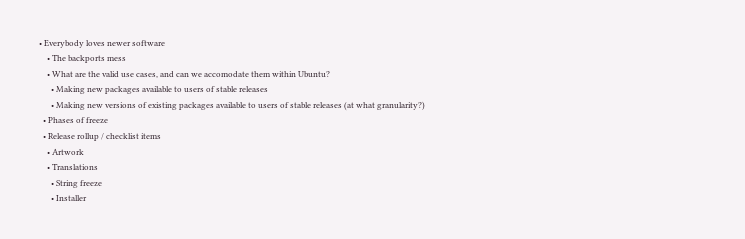• Everybody loves newer software
    • The backports mess
    • What are the valid use cases, and can we accomodate them within Ubuntu?
      • Making new packages available to users of stable releases
      • Making new versions of existing packages available to users of stable releases (at what granularity?)
  • Phases of freeze
  • Release rollup / checklist items
    • Artwork
    • Translations
      • String freeze
      • Installer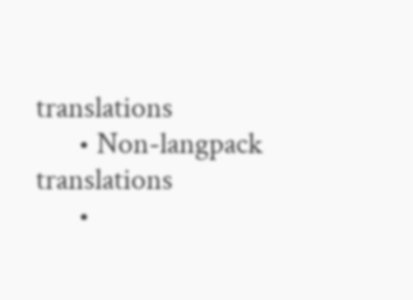translations
      • Non-langpack translations
      •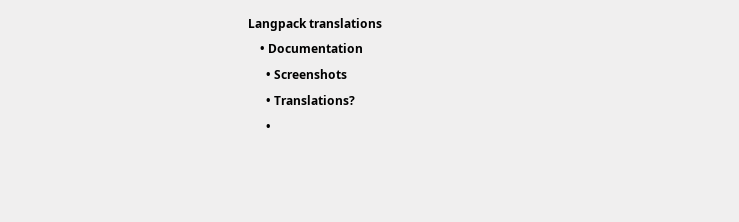Langpack translations
    • Documentation
      • Screenshots
      • Translations?
      •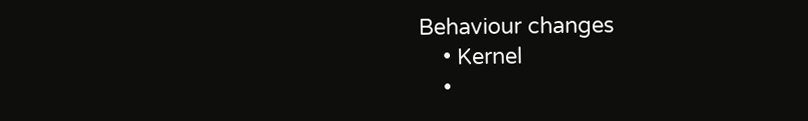Behaviour changes
    • Kernel
    •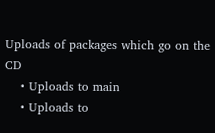Uploads of packages which go on the CD
    • Uploads to main
    • Uploads to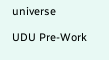universe

UDU Pre-Work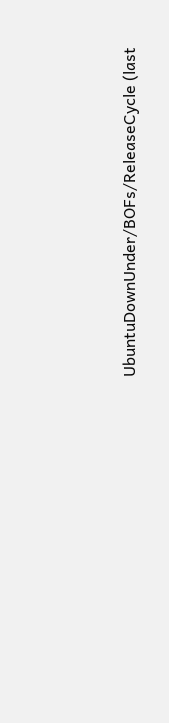UbuntuDownUnder/BOFs/ReleaseCycle (last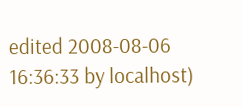edited 2008-08-06 16:36:33 by localhost)